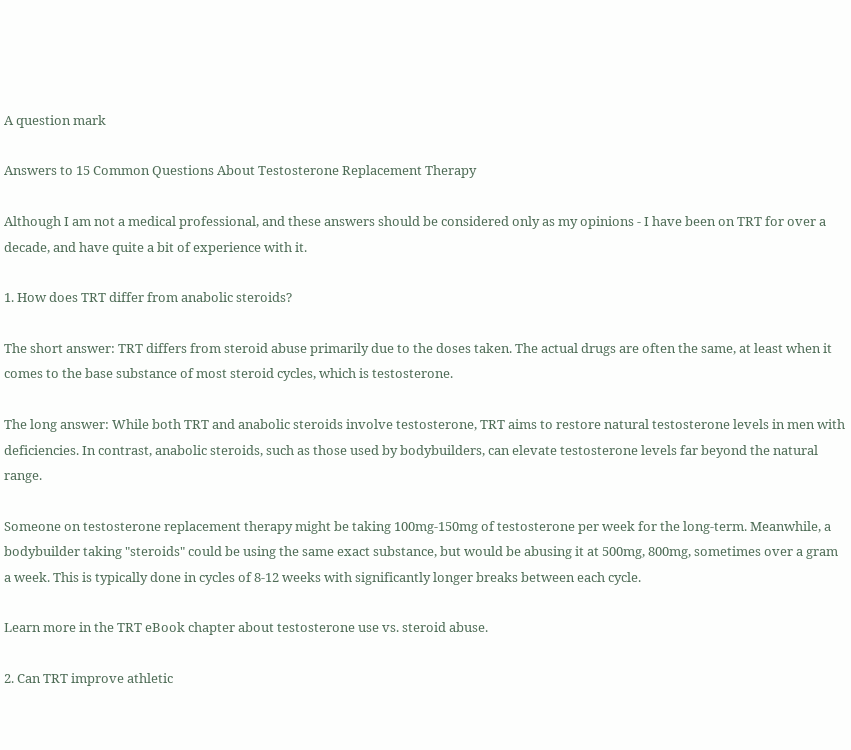A question mark

Answers to 15 Common Questions About Testosterone Replacement Therapy

Although I am not a medical professional, and these answers should be considered only as my opinions - I have been on TRT for over a decade, and have quite a bit of experience with it.

1. How does TRT differ from anabolic steroids?

The short answer: TRT differs from steroid abuse primarily due to the doses taken. The actual drugs are often the same, at least when it comes to the base substance of most steroid cycles, which is testosterone.

The long answer: While both TRT and anabolic steroids involve testosterone, TRT aims to restore natural testosterone levels in men with deficiencies. In contrast, anabolic steroids, such as those used by bodybuilders, can elevate testosterone levels far beyond the natural range.

Someone on testosterone replacement therapy might be taking 100mg-150mg of testosterone per week for the long-term. Meanwhile, a bodybuilder taking "steroids" could be using the same exact substance, but would be abusing it at 500mg, 800mg, sometimes over a gram a week. This is typically done in cycles of 8-12 weeks with significantly longer breaks between each cycle.

Learn more in the TRT eBook chapter about testosterone use vs. steroid abuse.

2. Can TRT improve athletic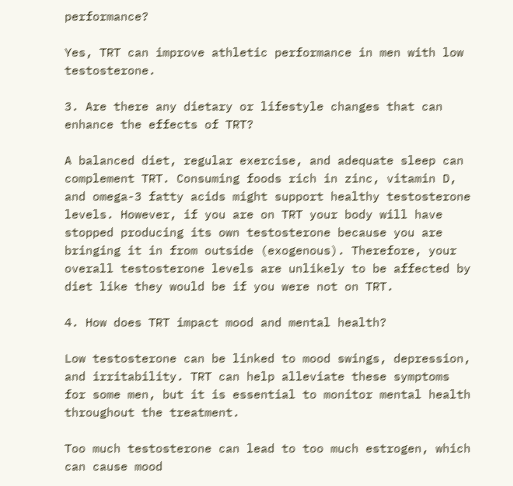performance?

Yes, TRT can improve athletic performance in men with low testosterone.

3. Are there any dietary or lifestyle changes that can enhance the effects of TRT?

A balanced diet, regular exercise, and adequate sleep can complement TRT. Consuming foods rich in zinc, vitamin D, and omega-3 fatty acids might support healthy testosterone levels. However, if you are on TRT your body will have stopped producing its own testosterone because you are bringing it in from outside (exogenous). Therefore, your overall testosterone levels are unlikely to be affected by diet like they would be if you were not on TRT.

4. How does TRT impact mood and mental health?

Low testosterone can be linked to mood swings, depression, and irritability. TRT can help alleviate these symptoms for some men, but it is essential to monitor mental health throughout the treatment.

Too much testosterone can lead to too much estrogen, which can cause mood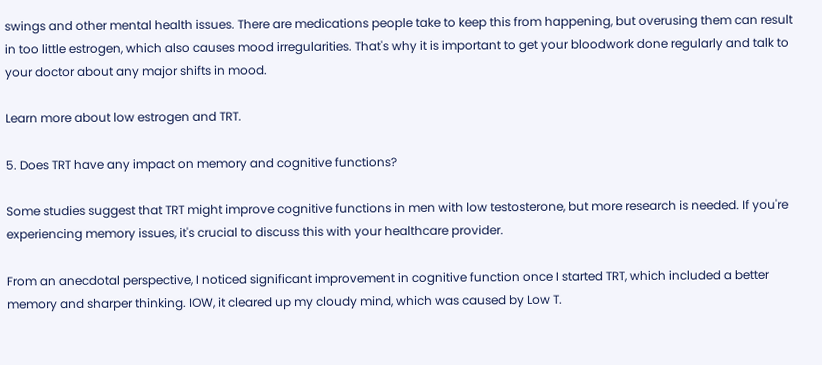swings and other mental health issues. There are medications people take to keep this from happening, but overusing them can result in too little estrogen, which also causes mood irregularities. That's why it is important to get your bloodwork done regularly and talk to your doctor about any major shifts in mood.

Learn more about low estrogen and TRT.

5. Does TRT have any impact on memory and cognitive functions?

Some studies suggest that TRT might improve cognitive functions in men with low testosterone, but more research is needed. If you're experiencing memory issues, it's crucial to discuss this with your healthcare provider.

From an anecdotal perspective, I noticed significant improvement in cognitive function once I started TRT, which included a better memory and sharper thinking. IOW, it cleared up my cloudy mind, which was caused by Low T.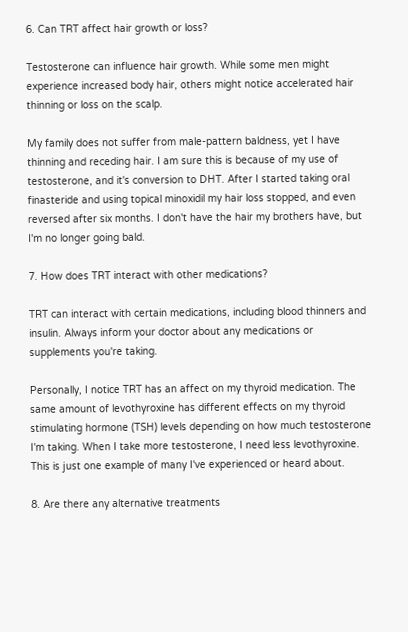6. Can TRT affect hair growth or loss?

Testosterone can influence hair growth. While some men might experience increased body hair, others might notice accelerated hair thinning or loss on the scalp.

My family does not suffer from male-pattern baldness, yet I have thinning and receding hair. I am sure this is because of my use of testosterone, and it's conversion to DHT. After I started taking oral finasteride and using topical minoxidil my hair loss stopped, and even reversed after six months. I don't have the hair my brothers have, but I'm no longer going bald.

7. How does TRT interact with other medications?

TRT can interact with certain medications, including blood thinners and insulin. Always inform your doctor about any medications or supplements you're taking.

Personally, I notice TRT has an affect on my thyroid medication. The same amount of levothyroxine has different effects on my thyroid stimulating hormone (TSH) levels depending on how much testosterone I'm taking. When I take more testosterone, I need less levothyroxine. This is just one example of many I've experienced or heard about.

8. Are there any alternative treatments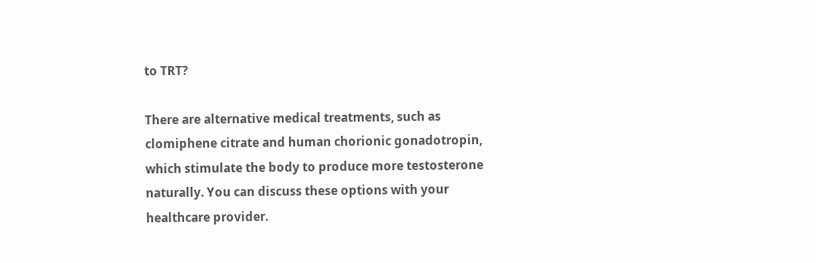to TRT?

There are alternative medical treatments, such as clomiphene citrate and human chorionic gonadotropin, which stimulate the body to produce more testosterone naturally. You can discuss these options with your healthcare provider.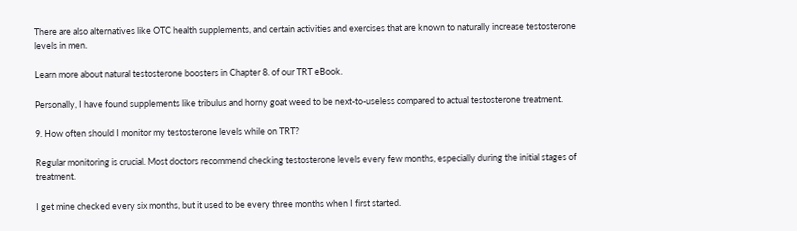There are also alternatives like OTC health supplements, and certain activities and exercises that are known to naturally increase testosterone levels in men.

Learn more about natural testosterone boosters in Chapter 8. of our TRT eBook.

Personally, I have found supplements like tribulus and horny goat weed to be next-to-useless compared to actual testosterone treatment.

9. How often should I monitor my testosterone levels while on TRT?

Regular monitoring is crucial. Most doctors recommend checking testosterone levels every few months, especially during the initial stages of treatment.

I get mine checked every six months, but it used to be every three months when I first started.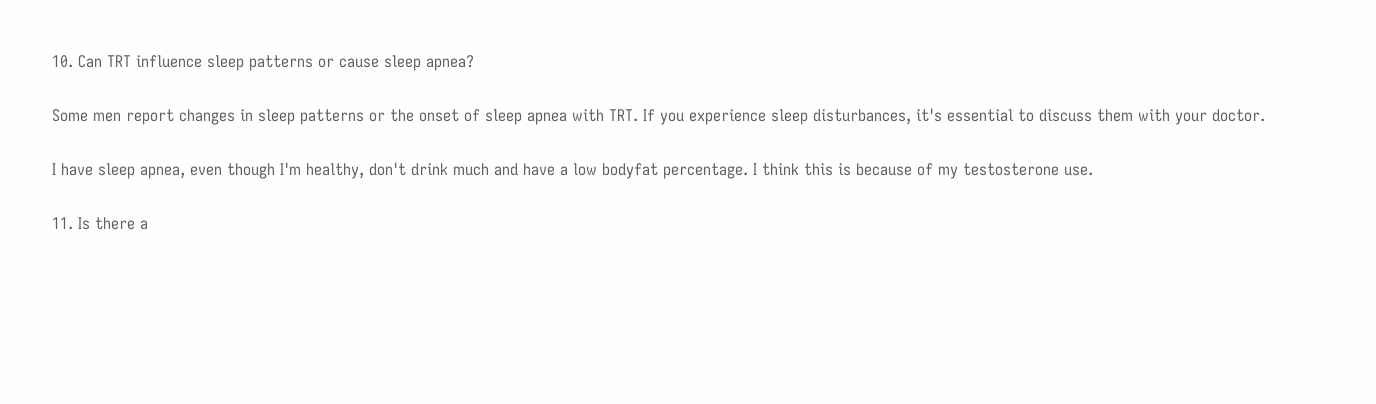10. Can TRT influence sleep patterns or cause sleep apnea?

Some men report changes in sleep patterns or the onset of sleep apnea with TRT. If you experience sleep disturbances, it's essential to discuss them with your doctor.

I have sleep apnea, even though I'm healthy, don't drink much and have a low bodyfat percentage. I think this is because of my testosterone use.

11. Is there a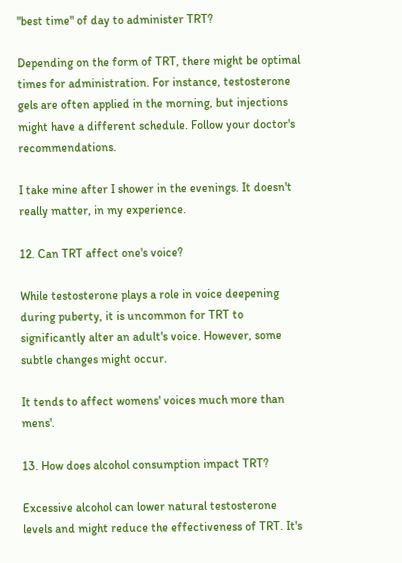"best time" of day to administer TRT?

Depending on the form of TRT, there might be optimal times for administration. For instance, testosterone gels are often applied in the morning, but injections might have a different schedule. Follow your doctor's recommendations.

I take mine after I shower in the evenings. It doesn't really matter, in my experience.

12. Can TRT affect one's voice?

While testosterone plays a role in voice deepening during puberty, it is uncommon for TRT to significantly alter an adult's voice. However, some subtle changes might occur.

It tends to affect womens' voices much more than mens'.

13. How does alcohol consumption impact TRT?

Excessive alcohol can lower natural testosterone levels and might reduce the effectiveness of TRT. It's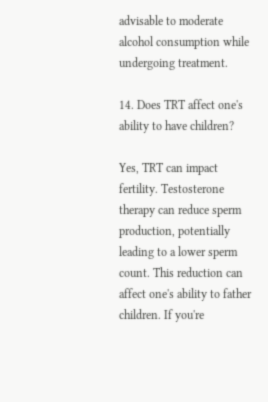advisable to moderate alcohol consumption while undergoing treatment.

14. Does TRT affect one's ability to have children?

Yes, TRT can impact fertility. Testosterone therapy can reduce sperm production, potentially leading to a lower sperm count. This reduction can affect one's ability to father children. If you're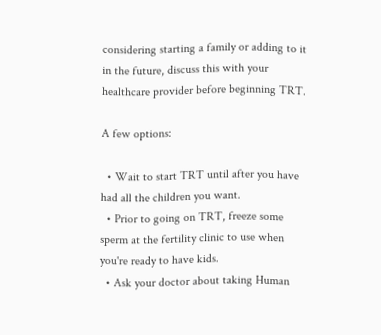considering starting a family or adding to it in the future, discuss this with your healthcare provider before beginning TRT.

A few options:

  • Wait to start TRT until after you have had all the children you want.
  • Prior to going on TRT, freeze some sperm at the fertility clinic to use when you're ready to have kids.
  • Ask your doctor about taking Human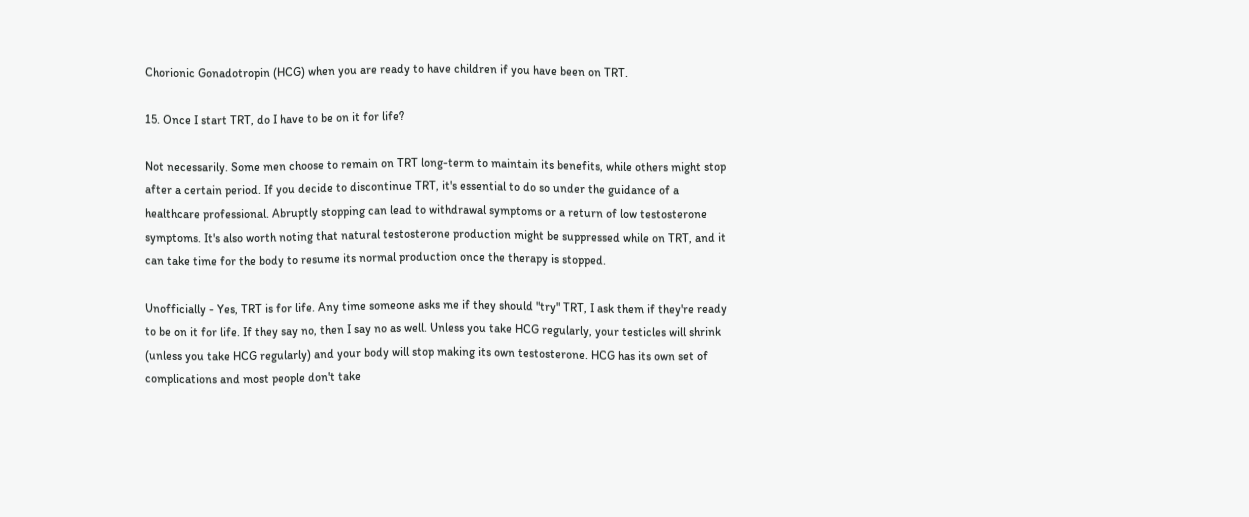Chorionic Gonadotropin (HCG) when you are ready to have children if you have been on TRT.

15. Once I start TRT, do I have to be on it for life?

Not necessarily. Some men choose to remain on TRT long-term to maintain its benefits, while others might stop after a certain period. If you decide to discontinue TRT, it's essential to do so under the guidance of a healthcare professional. Abruptly stopping can lead to withdrawal symptoms or a return of low testosterone symptoms. It's also worth noting that natural testosterone production might be suppressed while on TRT, and it can take time for the body to resume its normal production once the therapy is stopped.

Unofficially - Yes, TRT is for life. Any time someone asks me if they should "try" TRT, I ask them if they're ready to be on it for life. If they say no, then I say no as well. Unless you take HCG regularly, your testicles will shrink (unless you take HCG regularly) and your body will stop making its own testosterone. HCG has its own set of complications and most people don't take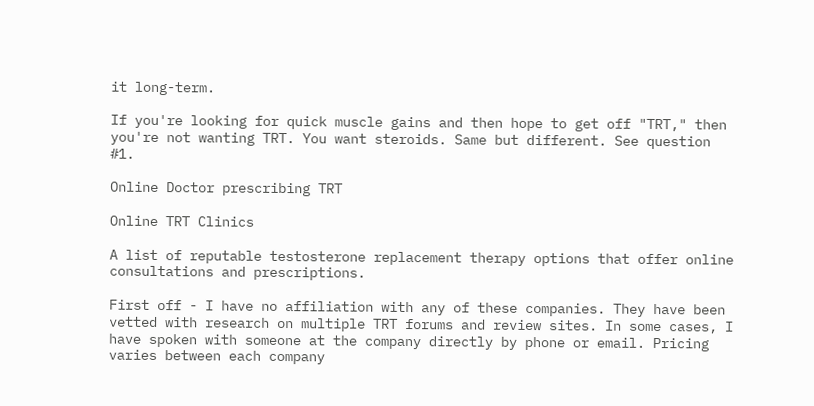it long-term.

If you're looking for quick muscle gains and then hope to get off "TRT," then you're not wanting TRT. You want steroids. Same but different. See question #1.

Online Doctor prescribing TRT

Online TRT Clinics

A list of reputable testosterone replacement therapy options that offer online consultations and prescriptions.

First off - I have no affiliation with any of these companies. They have been vetted with research on multiple TRT forums and review sites. In some cases, I have spoken with someone at the company directly by phone or email. Pricing varies between each company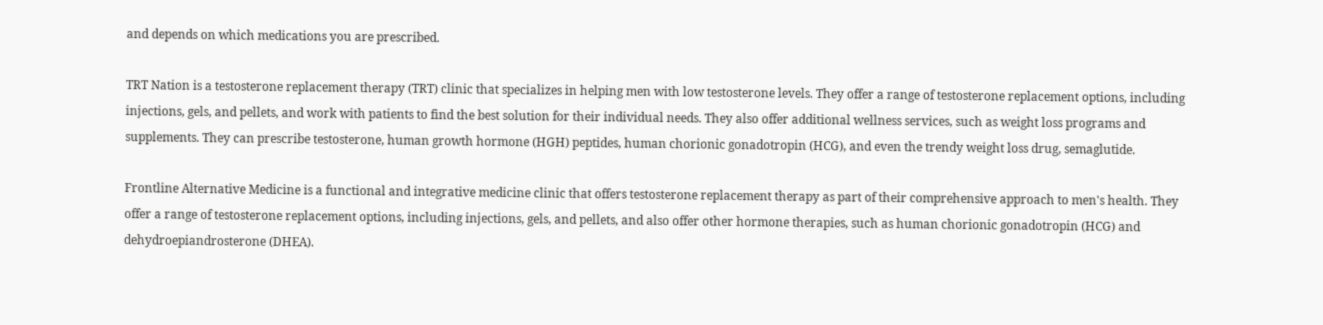and depends on which medications you are prescribed.

TRT Nation is a testosterone replacement therapy (TRT) clinic that specializes in helping men with low testosterone levels. They offer a range of testosterone replacement options, including injections, gels, and pellets, and work with patients to find the best solution for their individual needs. They also offer additional wellness services, such as weight loss programs and supplements. They can prescribe testosterone, human growth hormone (HGH) peptides, human chorionic gonadotropin (HCG), and even the trendy weight loss drug, semaglutide.

Frontline Alternative Medicine is a functional and integrative medicine clinic that offers testosterone replacement therapy as part of their comprehensive approach to men's health. They offer a range of testosterone replacement options, including injections, gels, and pellets, and also offer other hormone therapies, such as human chorionic gonadotropin (HCG) and dehydroepiandrosterone (DHEA).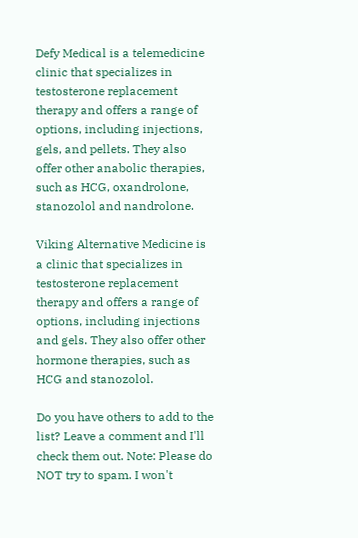Defy Medical is a telemedicine clinic that specializes in testosterone replacement therapy and offers a range of options, including injections, gels, and pellets. They also offer other anabolic therapies, such as HCG, oxandrolone, stanozolol and nandrolone.

Viking Alternative Medicine is a clinic that specializes in testosterone replacement therapy and offers a range of options, including injections and gels. They also offer other hormone therapies, such as HCG and stanozolol.

Do you have others to add to the list? Leave a comment and I'll check them out. Note: Please do NOT try to spam. I won't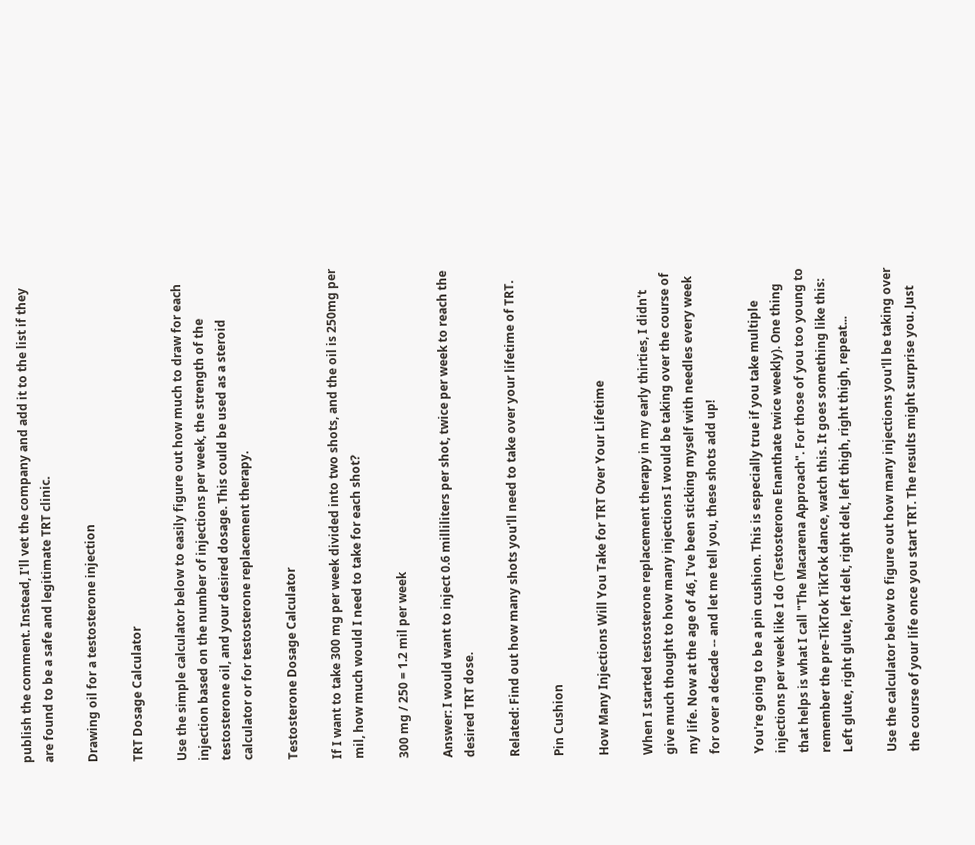publish the comment. Instead, I'll vet the company and add it to the list if they are found to be a safe and legitimate TRT clinic.

Drawing oil for a testosterone injection

TRT Dosage Calculator

Use the simple calculator below to easily figure out how much to draw for each injection based on the number of injections per week, the strength of the testosterone oil, and your desired dosage. This could be used as a steroid calculator or for testosterone replacement therapy.

Testosterone Dosage Calculator

If I want to take 300 mg per week divided into two shots, and the oil is 250mg per mil, how much would I need to take for each shot?

300 mg / 250 = 1.2 mil per week

Answer: I would want to inject 0.6 milliliters per shot, twice per week to reach the desired TRT dose.

Related: Find out how many shots you'll need to take over your lifetime of TRT.

Pin Cushion

How Many Injections Will You Take for TRT Over Your Lifetime

When I started testosterone replacement therapy in my early thirties, I didn't give much thought to how many injections I would be taking over the course of my life. Now at the age of 46, I've been sticking myself with needles every week for over a decade -- and let me tell you, these shots add up!

You're going to be a pin cushion. This is especially true if you take multiple injections per week like I do (Testosterone Enanthate twice weekly). One thing that helps is what I call "The Macarena Approach". For those of you too young to remember the pre-TikTok TikTok dance, watch this. It goes something like this: Left glute, right glute, left delt, right delt, left thigh, right thigh, repeat...

Use the calculator below to figure out how many injections you'll be taking over the course of your life once you start TRT. The results might surprise you. Just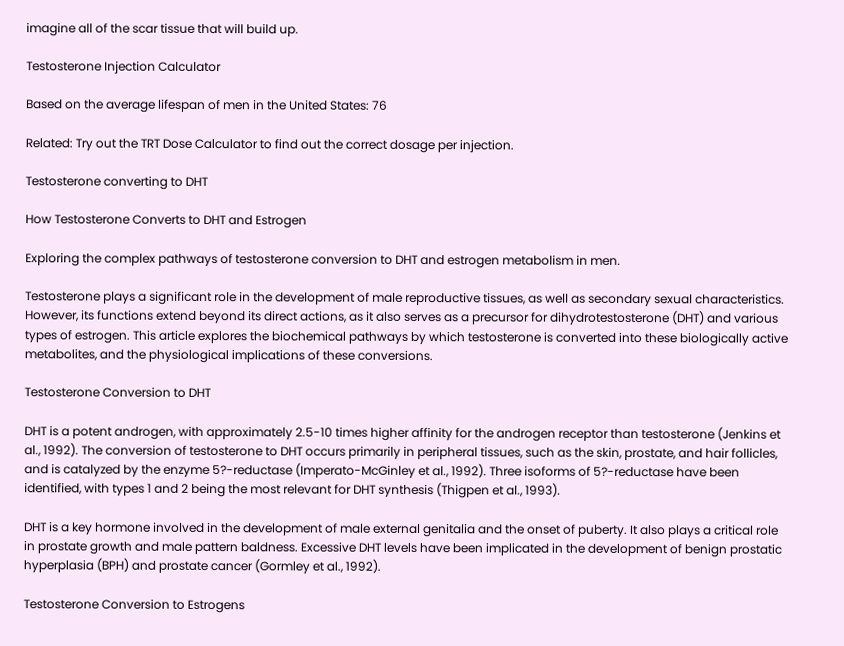imagine all of the scar tissue that will build up.

Testosterone Injection Calculator

Based on the average lifespan of men in the United States: 76

Related: Try out the TRT Dose Calculator to find out the correct dosage per injection.

Testosterone converting to DHT

How Testosterone Converts to DHT and Estrogen

Exploring the complex pathways of testosterone conversion to DHT and estrogen metabolism in men.

Testosterone plays a significant role in the development of male reproductive tissues, as well as secondary sexual characteristics. However, its functions extend beyond its direct actions, as it also serves as a precursor for dihydrotestosterone (DHT) and various types of estrogen. This article explores the biochemical pathways by which testosterone is converted into these biologically active metabolites, and the physiological implications of these conversions.

Testosterone Conversion to DHT

DHT is a potent androgen, with approximately 2.5-10 times higher affinity for the androgen receptor than testosterone (Jenkins et al., 1992). The conversion of testosterone to DHT occurs primarily in peripheral tissues, such as the skin, prostate, and hair follicles, and is catalyzed by the enzyme 5?-reductase (Imperato-McGinley et al., 1992). Three isoforms of 5?-reductase have been identified, with types 1 and 2 being the most relevant for DHT synthesis (Thigpen et al., 1993).

DHT is a key hormone involved in the development of male external genitalia and the onset of puberty. It also plays a critical role in prostate growth and male pattern baldness. Excessive DHT levels have been implicated in the development of benign prostatic hyperplasia (BPH) and prostate cancer (Gormley et al., 1992).

Testosterone Conversion to Estrogens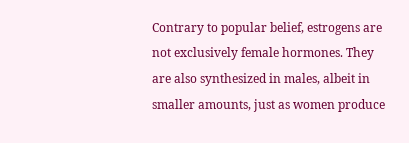Contrary to popular belief, estrogens are not exclusively female hormones. They are also synthesized in males, albeit in smaller amounts, just as women produce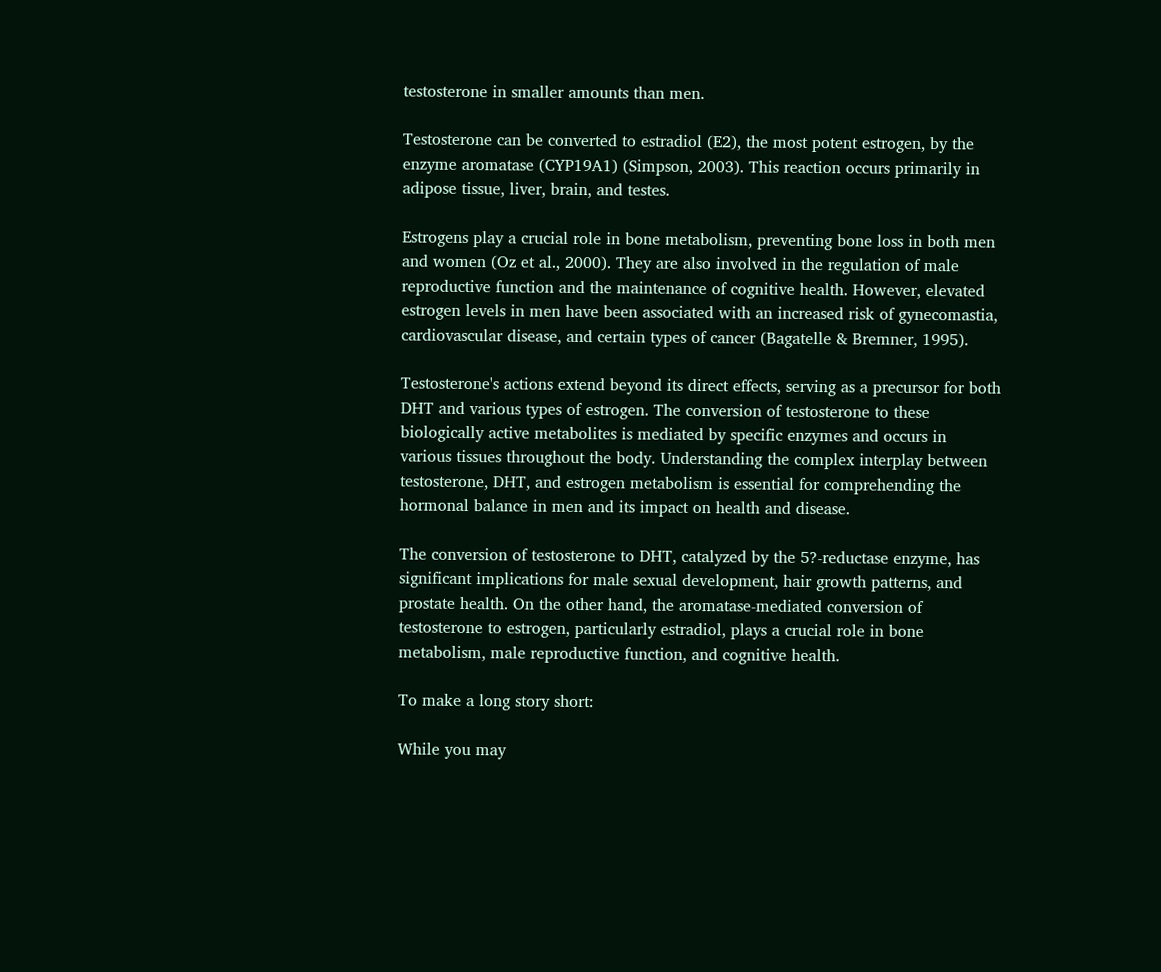testosterone in smaller amounts than men.

Testosterone can be converted to estradiol (E2), the most potent estrogen, by the enzyme aromatase (CYP19A1) (Simpson, 2003). This reaction occurs primarily in adipose tissue, liver, brain, and testes.

Estrogens play a crucial role in bone metabolism, preventing bone loss in both men and women (Oz et al., 2000). They are also involved in the regulation of male reproductive function and the maintenance of cognitive health. However, elevated estrogen levels in men have been associated with an increased risk of gynecomastia, cardiovascular disease, and certain types of cancer (Bagatelle & Bremner, 1995).

Testosterone's actions extend beyond its direct effects, serving as a precursor for both DHT and various types of estrogen. The conversion of testosterone to these biologically active metabolites is mediated by specific enzymes and occurs in various tissues throughout the body. Understanding the complex interplay between testosterone, DHT, and estrogen metabolism is essential for comprehending the hormonal balance in men and its impact on health and disease.

The conversion of testosterone to DHT, catalyzed by the 5?-reductase enzyme, has significant implications for male sexual development, hair growth patterns, and prostate health. On the other hand, the aromatase-mediated conversion of testosterone to estrogen, particularly estradiol, plays a crucial role in bone metabolism, male reproductive function, and cognitive health.

To make a long story short:

While you may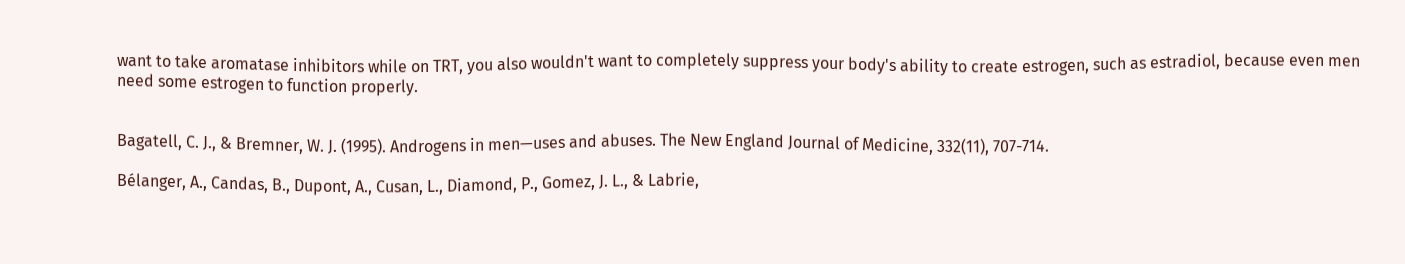want to take aromatase inhibitors while on TRT, you also wouldn't want to completely suppress your body's ability to create estrogen, such as estradiol, because even men need some estrogen to function properly.


Bagatell, C. J., & Bremner, W. J. (1995). Androgens in men—uses and abuses. The New England Journal of Medicine, 332(11), 707-714.

Bélanger, A., Candas, B., Dupont, A., Cusan, L., Diamond, P., Gomez, J. L., & Labrie,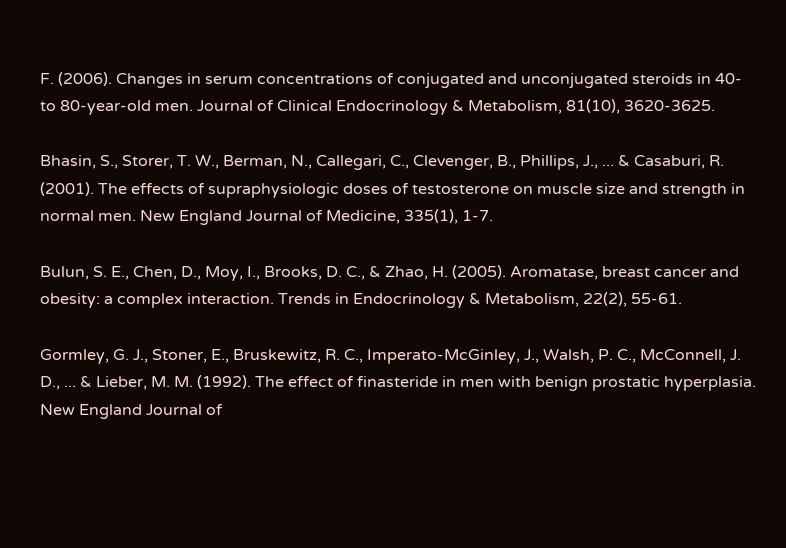F. (2006). Changes in serum concentrations of conjugated and unconjugated steroids in 40- to 80-year-old men. Journal of Clinical Endocrinology & Metabolism, 81(10), 3620-3625.

Bhasin, S., Storer, T. W., Berman, N., Callegari, C., Clevenger, B., Phillips, J., ... & Casaburi, R. (2001). The effects of supraphysiologic doses of testosterone on muscle size and strength in normal men. New England Journal of Medicine, 335(1), 1-7.

Bulun, S. E., Chen, D., Moy, I., Brooks, D. C., & Zhao, H. (2005). Aromatase, breast cancer and obesity: a complex interaction. Trends in Endocrinology & Metabolism, 22(2), 55-61.

Gormley, G. J., Stoner, E., Bruskewitz, R. C., Imperato-McGinley, J., Walsh, P. C., McConnell, J. D., ... & Lieber, M. M. (1992). The effect of finasteride in men with benign prostatic hyperplasia. New England Journal of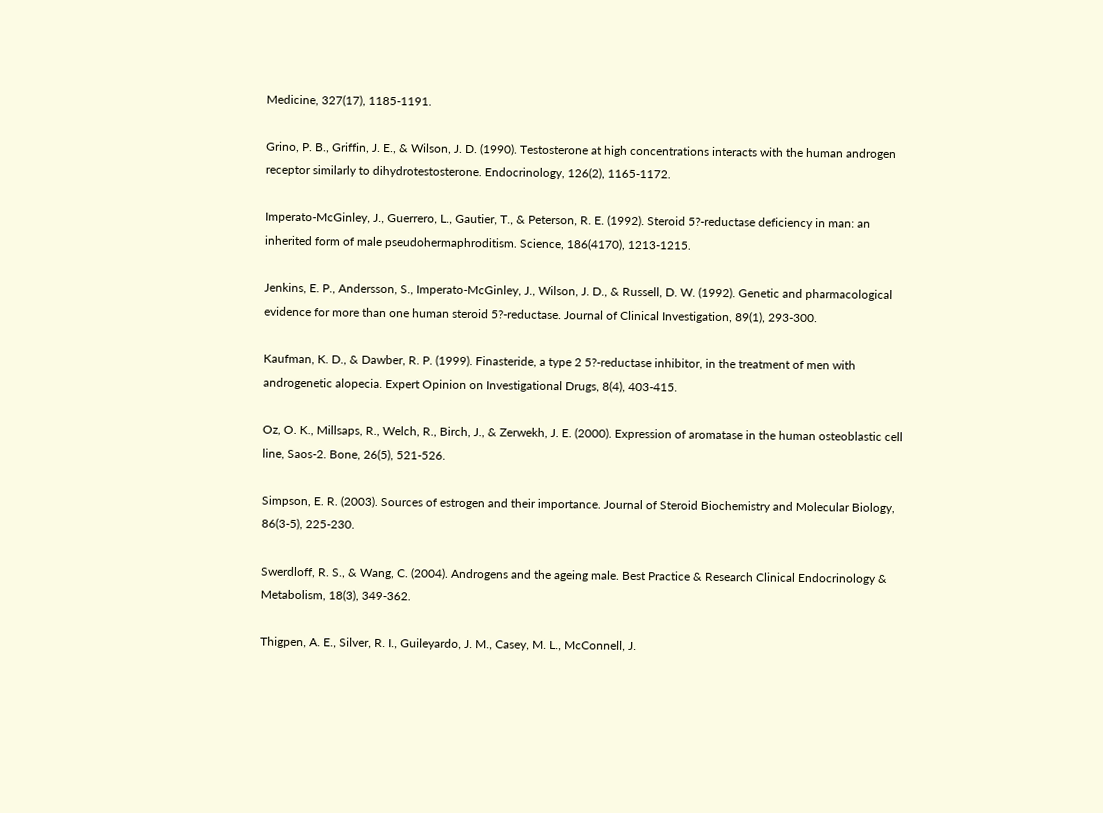Medicine, 327(17), 1185-1191.

Grino, P. B., Griffin, J. E., & Wilson, J. D. (1990). Testosterone at high concentrations interacts with the human androgen receptor similarly to dihydrotestosterone. Endocrinology, 126(2), 1165-1172.

Imperato-McGinley, J., Guerrero, L., Gautier, T., & Peterson, R. E. (1992). Steroid 5?-reductase deficiency in man: an inherited form of male pseudohermaphroditism. Science, 186(4170), 1213-1215.

Jenkins, E. P., Andersson, S., Imperato-McGinley, J., Wilson, J. D., & Russell, D. W. (1992). Genetic and pharmacological evidence for more than one human steroid 5?-reductase. Journal of Clinical Investigation, 89(1), 293-300.

Kaufman, K. D., & Dawber, R. P. (1999). Finasteride, a type 2 5?-reductase inhibitor, in the treatment of men with androgenetic alopecia. Expert Opinion on Investigational Drugs, 8(4), 403-415.

Oz, O. K., Millsaps, R., Welch, R., Birch, J., & Zerwekh, J. E. (2000). Expression of aromatase in the human osteoblastic cell line, Saos-2. Bone, 26(5), 521-526.

Simpson, E. R. (2003). Sources of estrogen and their importance. Journal of Steroid Biochemistry and Molecular Biology, 86(3-5), 225-230.

Swerdloff, R. S., & Wang, C. (2004). Androgens and the ageing male. Best Practice & Research Clinical Endocrinology & Metabolism, 18(3), 349-362.

Thigpen, A. E., Silver, R. I., Guileyardo, J. M., Casey, M. L., McConnell, J.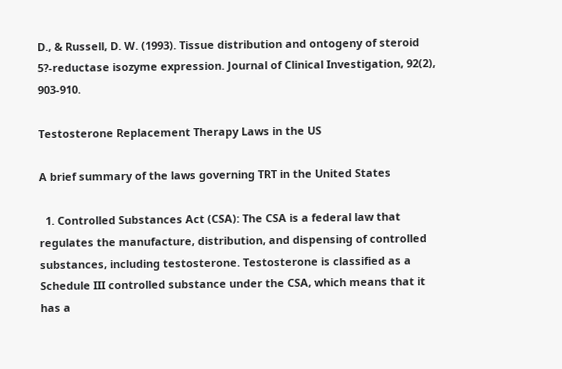D., & Russell, D. W. (1993). Tissue distribution and ontogeny of steroid 5?-reductase isozyme expression. Journal of Clinical Investigation, 92(2), 903-910.

Testosterone Replacement Therapy Laws in the US

A brief summary of the laws governing TRT in the United States

  1. Controlled Substances Act (CSA): The CSA is a federal law that regulates the manufacture, distribution, and dispensing of controlled substances, including testosterone. Testosterone is classified as a Schedule III controlled substance under the CSA, which means that it has a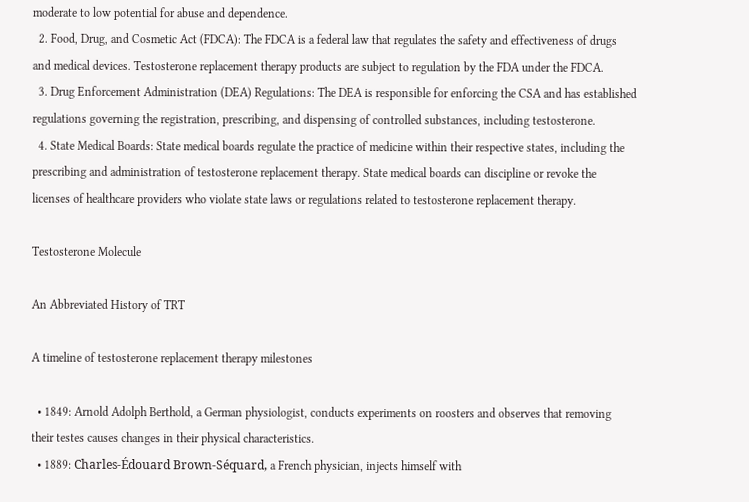moderate to low potential for abuse and dependence.
  2. Food, Drug, and Cosmetic Act (FDCA): The FDCA is a federal law that regulates the safety and effectiveness of drugs and medical devices. Testosterone replacement therapy products are subject to regulation by the FDA under the FDCA.
  3. Drug Enforcement Administration (DEA) Regulations: The DEA is responsible for enforcing the CSA and has established regulations governing the registration, prescribing, and dispensing of controlled substances, including testosterone.
  4. State Medical Boards: State medical boards regulate the practice of medicine within their respective states, including the prescribing and administration of testosterone replacement therapy. State medical boards can discipline or revoke the licenses of healthcare providers who violate state laws or regulations related to testosterone replacement therapy.

Testosterone Molecule

An Abbreviated History of TRT

A timeline of testosterone replacement therapy milestones

  • 1849: Arnold Adolph Berthold, a German physiologist, conducts experiments on roosters and observes that removing their testes causes changes in their physical characteristics.
  • 1889: Charles-Édouard Brown-Séquard, a French physician, injects himself with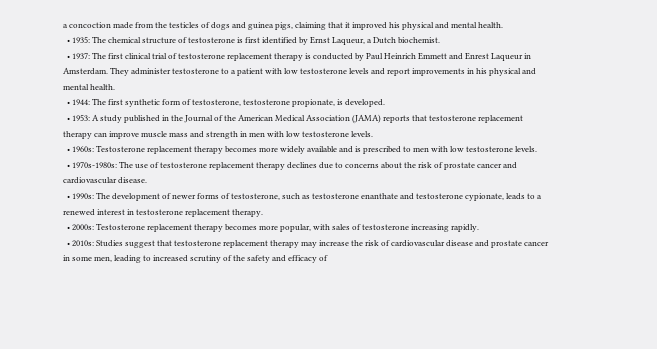a concoction made from the testicles of dogs and guinea pigs, claiming that it improved his physical and mental health.
  • 1935: The chemical structure of testosterone is first identified by Ernst Laqueur, a Dutch biochemist.
  • 1937: The first clinical trial of testosterone replacement therapy is conducted by Paul Heinrich Emmett and Enrest Laqueur in Amsterdam. They administer testosterone to a patient with low testosterone levels and report improvements in his physical and mental health.
  • 1944: The first synthetic form of testosterone, testosterone propionate, is developed.
  • 1953: A study published in the Journal of the American Medical Association (JAMA) reports that testosterone replacement therapy can improve muscle mass and strength in men with low testosterone levels.
  • 1960s: Testosterone replacement therapy becomes more widely available and is prescribed to men with low testosterone levels.
  • 1970s-1980s: The use of testosterone replacement therapy declines due to concerns about the risk of prostate cancer and cardiovascular disease.
  • 1990s: The development of newer forms of testosterone, such as testosterone enanthate and testosterone cypionate, leads to a renewed interest in testosterone replacement therapy.
  • 2000s: Testosterone replacement therapy becomes more popular, with sales of testosterone increasing rapidly.
  • 2010s: Studies suggest that testosterone replacement therapy may increase the risk of cardiovascular disease and prostate cancer in some men, leading to increased scrutiny of the safety and efficacy of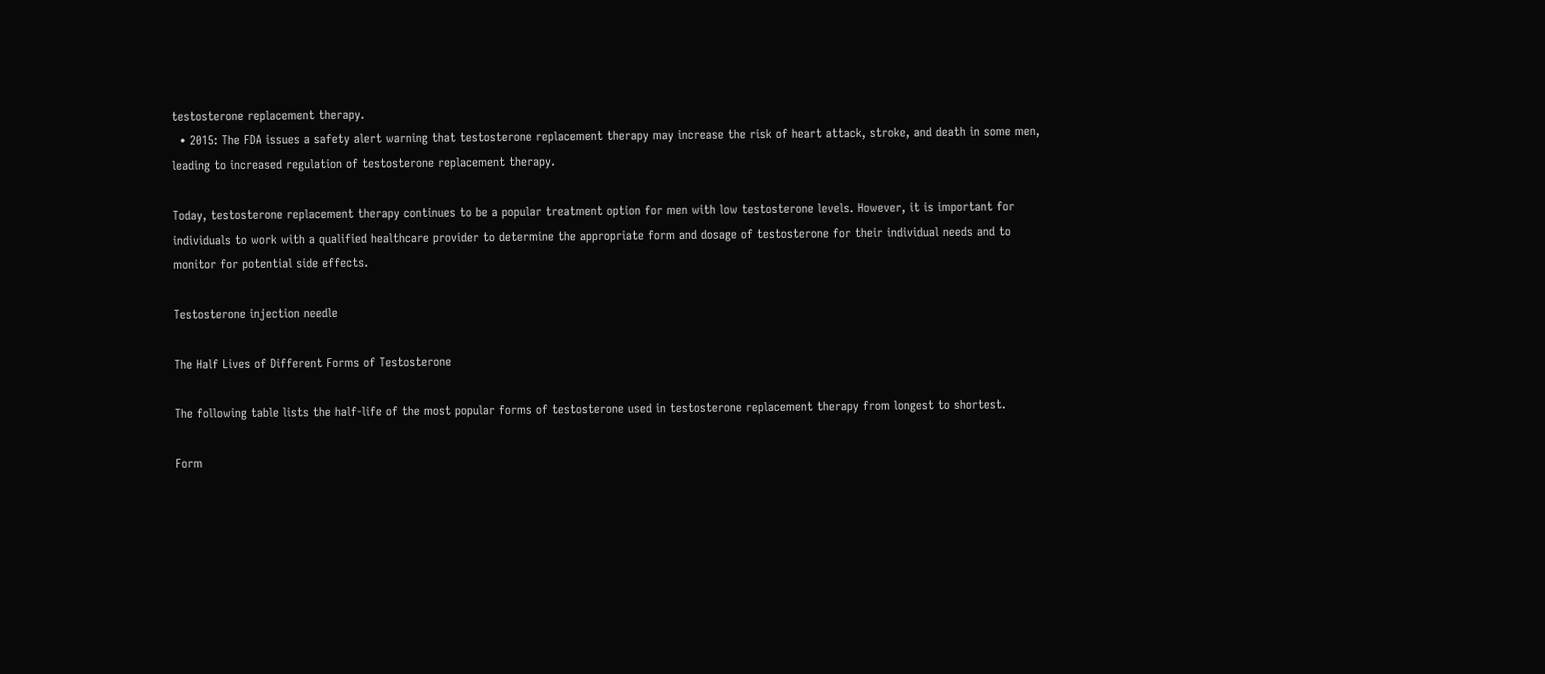testosterone replacement therapy.
  • 2015: The FDA issues a safety alert warning that testosterone replacement therapy may increase the risk of heart attack, stroke, and death in some men, leading to increased regulation of testosterone replacement therapy.

Today, testosterone replacement therapy continues to be a popular treatment option for men with low testosterone levels. However, it is important for individuals to work with a qualified healthcare provider to determine the appropriate form and dosage of testosterone for their individual needs and to monitor for potential side effects.

Testosterone injection needle

The Half Lives of Different Forms of Testosterone

The following table lists the half-life of the most popular forms of testosterone used in testosterone replacement therapy from longest to shortest.

Form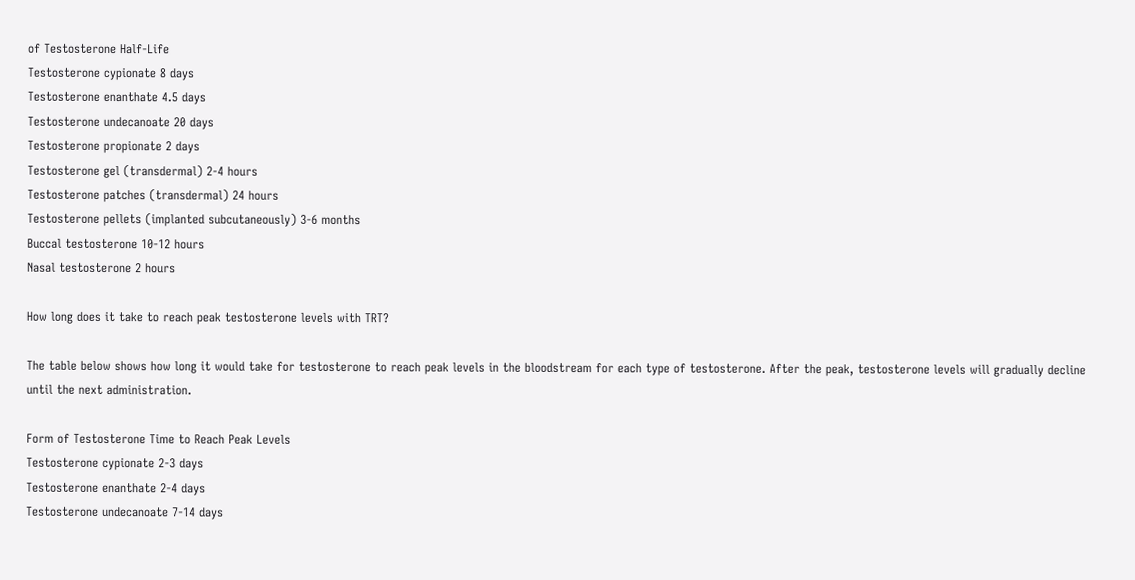of Testosterone Half-Life
Testosterone cypionate 8 days
Testosterone enanthate 4.5 days
Testosterone undecanoate 20 days
Testosterone propionate 2 days
Testosterone gel (transdermal) 2-4 hours
Testosterone patches (transdermal) 24 hours
Testosterone pellets (implanted subcutaneously) 3-6 months
Buccal testosterone 10-12 hours
Nasal testosterone 2 hours

How long does it take to reach peak testosterone levels with TRT?

The table below shows how long it would take for testosterone to reach peak levels in the bloodstream for each type of testosterone. After the peak, testosterone levels will gradually decline until the next administration.

Form of Testosterone Time to Reach Peak Levels
Testosterone cypionate 2-3 days
Testosterone enanthate 2-4 days
Testosterone undecanoate 7-14 days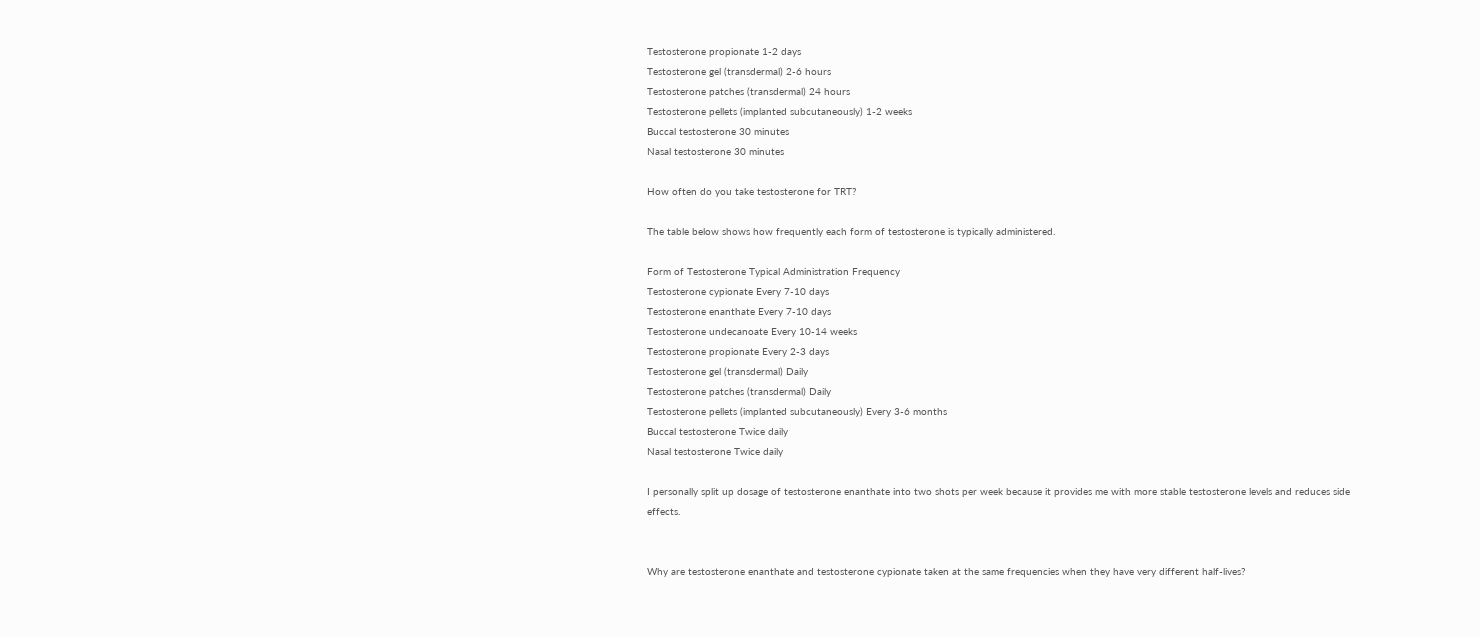Testosterone propionate 1-2 days
Testosterone gel (transdermal) 2-6 hours
Testosterone patches (transdermal) 24 hours
Testosterone pellets (implanted subcutaneously) 1-2 weeks
Buccal testosterone 30 minutes
Nasal testosterone 30 minutes

How often do you take testosterone for TRT?

The table below shows how frequently each form of testosterone is typically administered.

Form of Testosterone Typical Administration Frequency
Testosterone cypionate Every 7-10 days
Testosterone enanthate Every 7-10 days
Testosterone undecanoate Every 10-14 weeks
Testosterone propionate Every 2-3 days
Testosterone gel (transdermal) Daily
Testosterone patches (transdermal) Daily
Testosterone pellets (implanted subcutaneously) Every 3-6 months
Buccal testosterone Twice daily
Nasal testosterone Twice daily

I personally split up dosage of testosterone enanthate into two shots per week because it provides me with more stable testosterone levels and reduces side effects.


Why are testosterone enanthate and testosterone cypionate taken at the same frequencies when they have very different half-lives?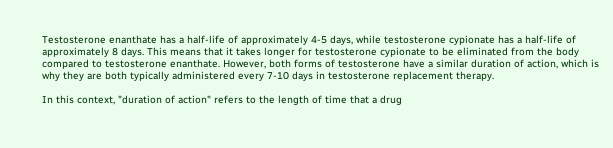Testosterone enanthate has a half-life of approximately 4-5 days, while testosterone cypionate has a half-life of approximately 8 days. This means that it takes longer for testosterone cypionate to be eliminated from the body compared to testosterone enanthate. However, both forms of testosterone have a similar duration of action, which is why they are both typically administered every 7-10 days in testosterone replacement therapy.

In this context, "duration of action" refers to the length of time that a drug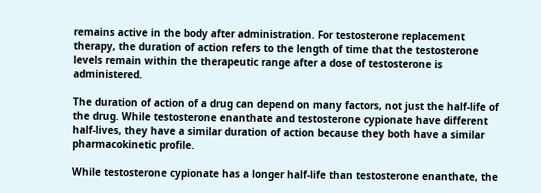remains active in the body after administration. For testosterone replacement therapy, the duration of action refers to the length of time that the testosterone levels remain within the therapeutic range after a dose of testosterone is administered.

The duration of action of a drug can depend on many factors, not just the half-life of the drug. While testosterone enanthate and testosterone cypionate have different half-lives, they have a similar duration of action because they both have a similar pharmacokinetic profile.

While testosterone cypionate has a longer half-life than testosterone enanthate, the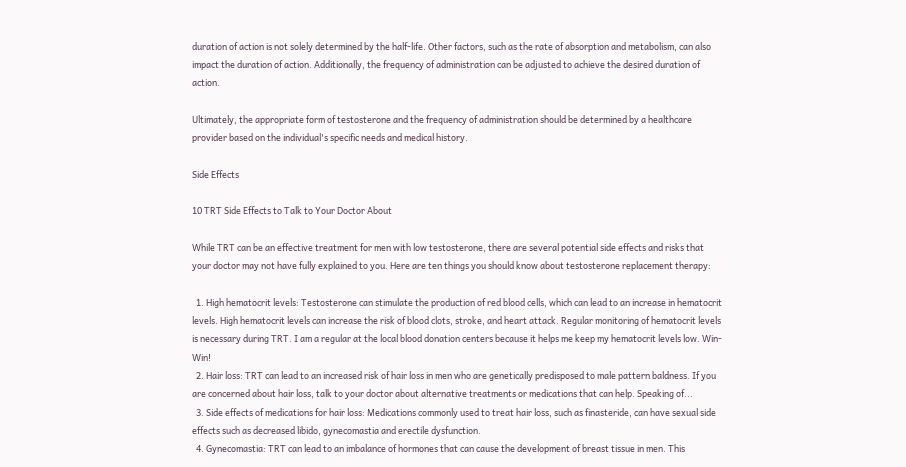duration of action is not solely determined by the half-life. Other factors, such as the rate of absorption and metabolism, can also impact the duration of action. Additionally, the frequency of administration can be adjusted to achieve the desired duration of action.

Ultimately, the appropriate form of testosterone and the frequency of administration should be determined by a healthcare provider based on the individual's specific needs and medical history.

Side Effects

10 TRT Side Effects to Talk to Your Doctor About

While TRT can be an effective treatment for men with low testosterone, there are several potential side effects and risks that your doctor may not have fully explained to you. Here are ten things you should know about testosterone replacement therapy:

  1. High hematocrit levels: Testosterone can stimulate the production of red blood cells, which can lead to an increase in hematocrit levels. High hematocrit levels can increase the risk of blood clots, stroke, and heart attack. Regular monitoring of hematocrit levels is necessary during TRT. I am a regular at the local blood donation centers because it helps me keep my hematocrit levels low. Win-Win!
  2. Hair loss: TRT can lead to an increased risk of hair loss in men who are genetically predisposed to male pattern baldness. If you are concerned about hair loss, talk to your doctor about alternative treatments or medications that can help. Speaking of...
  3. Side effects of medications for hair loss: Medications commonly used to treat hair loss, such as finasteride, can have sexual side effects such as decreased libido, gynecomastia and erectile dysfunction.
  4. Gynecomastia: TRT can lead to an imbalance of hormones that can cause the development of breast tissue in men. This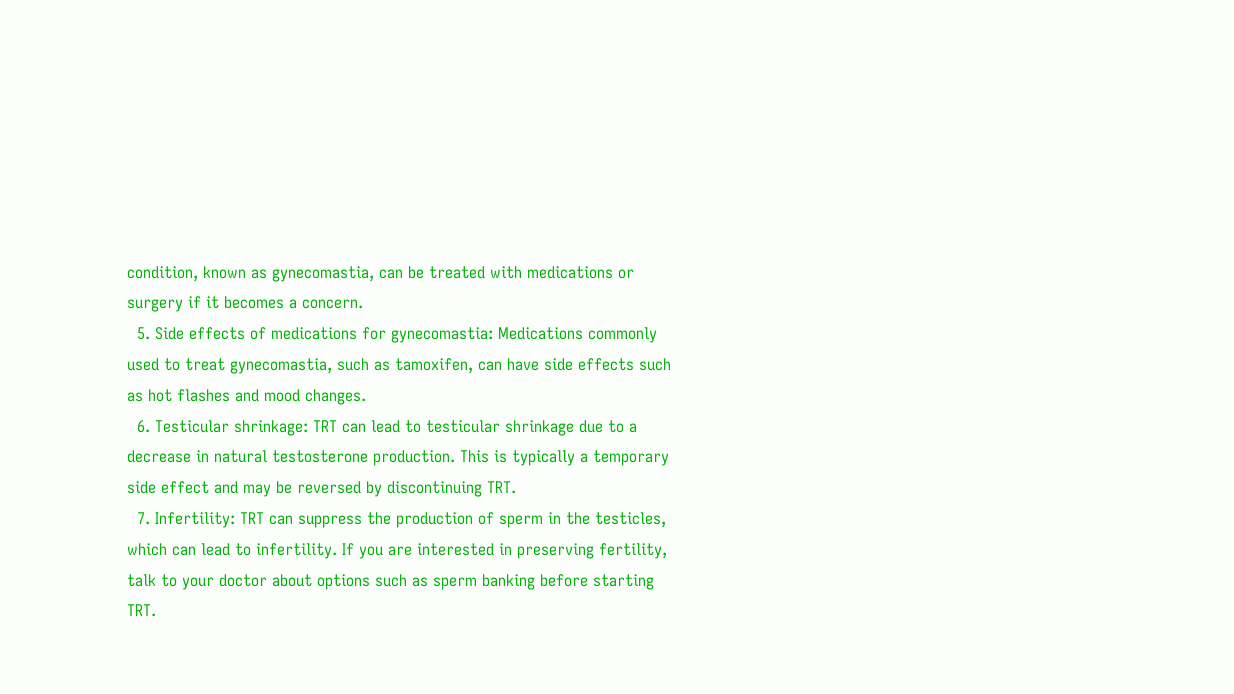condition, known as gynecomastia, can be treated with medications or surgery if it becomes a concern.
  5. Side effects of medications for gynecomastia: Medications commonly used to treat gynecomastia, such as tamoxifen, can have side effects such as hot flashes and mood changes.
  6. Testicular shrinkage: TRT can lead to testicular shrinkage due to a decrease in natural testosterone production. This is typically a temporary side effect and may be reversed by discontinuing TRT.
  7. Infertility: TRT can suppress the production of sperm in the testicles, which can lead to infertility. If you are interested in preserving fertility, talk to your doctor about options such as sperm banking before starting TRT.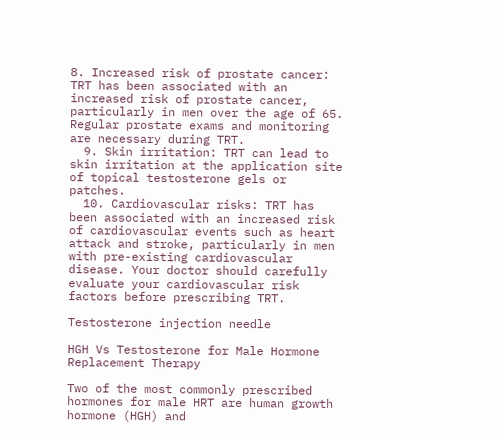8. Increased risk of prostate cancer: TRT has been associated with an increased risk of prostate cancer, particularly in men over the age of 65. Regular prostate exams and monitoring are necessary during TRT.
  9. Skin irritation: TRT can lead to skin irritation at the application site of topical testosterone gels or patches.
  10. Cardiovascular risks: TRT has been associated with an increased risk of cardiovascular events such as heart attack and stroke, particularly in men with pre-existing cardiovascular disease. Your doctor should carefully evaluate your cardiovascular risk factors before prescribing TRT.

Testosterone injection needle

HGH Vs Testosterone for Male Hormone Replacement Therapy

Two of the most commonly prescribed hormones for male HRT are human growth hormone (HGH) and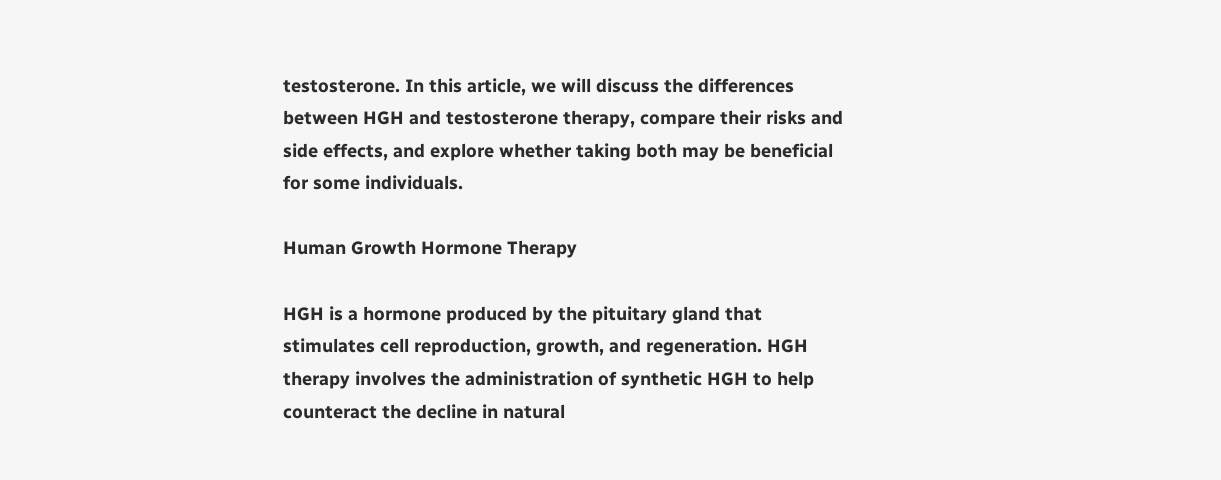testosterone. In this article, we will discuss the differences between HGH and testosterone therapy, compare their risks and side effects, and explore whether taking both may be beneficial for some individuals.

Human Growth Hormone Therapy

HGH is a hormone produced by the pituitary gland that stimulates cell reproduction, growth, and regeneration. HGH therapy involves the administration of synthetic HGH to help counteract the decline in natural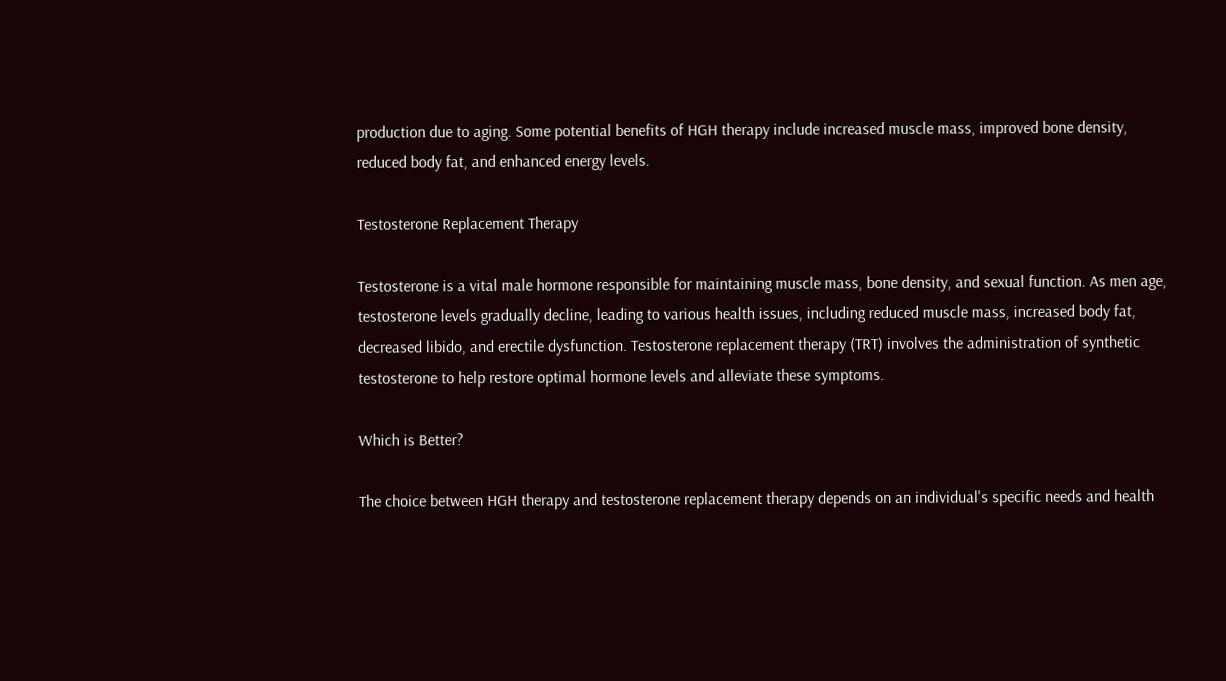production due to aging. Some potential benefits of HGH therapy include increased muscle mass, improved bone density, reduced body fat, and enhanced energy levels.

Testosterone Replacement Therapy

Testosterone is a vital male hormone responsible for maintaining muscle mass, bone density, and sexual function. As men age, testosterone levels gradually decline, leading to various health issues, including reduced muscle mass, increased body fat, decreased libido, and erectile dysfunction. Testosterone replacement therapy (TRT) involves the administration of synthetic testosterone to help restore optimal hormone levels and alleviate these symptoms.

Which is Better?

The choice between HGH therapy and testosterone replacement therapy depends on an individual's specific needs and health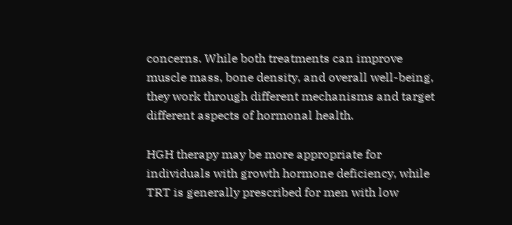concerns. While both treatments can improve muscle mass, bone density, and overall well-being, they work through different mechanisms and target different aspects of hormonal health.

HGH therapy may be more appropriate for individuals with growth hormone deficiency, while TRT is generally prescribed for men with low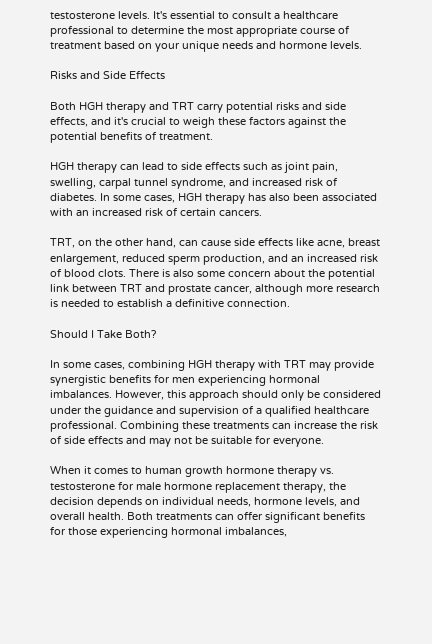testosterone levels. It's essential to consult a healthcare professional to determine the most appropriate course of treatment based on your unique needs and hormone levels.

Risks and Side Effects

Both HGH therapy and TRT carry potential risks and side effects, and it's crucial to weigh these factors against the potential benefits of treatment.

HGH therapy can lead to side effects such as joint pain, swelling, carpal tunnel syndrome, and increased risk of diabetes. In some cases, HGH therapy has also been associated with an increased risk of certain cancers.

TRT, on the other hand, can cause side effects like acne, breast enlargement, reduced sperm production, and an increased risk of blood clots. There is also some concern about the potential link between TRT and prostate cancer, although more research is needed to establish a definitive connection.

Should I Take Both?

In some cases, combining HGH therapy with TRT may provide synergistic benefits for men experiencing hormonal imbalances. However, this approach should only be considered under the guidance and supervision of a qualified healthcare professional. Combining these treatments can increase the risk of side effects and may not be suitable for everyone.

When it comes to human growth hormone therapy vs. testosterone for male hormone replacement therapy, the decision depends on individual needs, hormone levels, and overall health. Both treatments can offer significant benefits for those experiencing hormonal imbalances,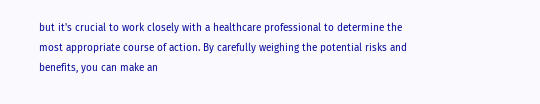but it's crucial to work closely with a healthcare professional to determine the most appropriate course of action. By carefully weighing the potential risks and benefits, you can make an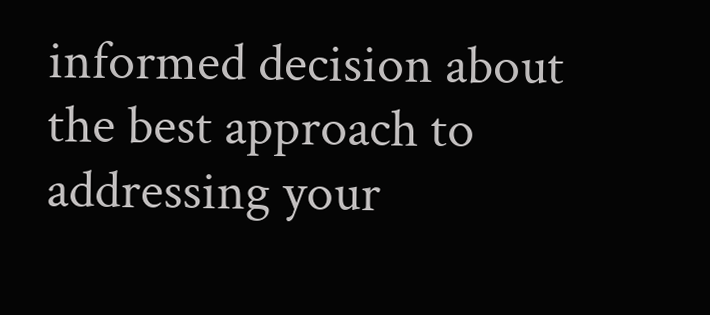informed decision about the best approach to addressing your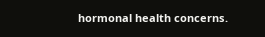hormonal health concerns.